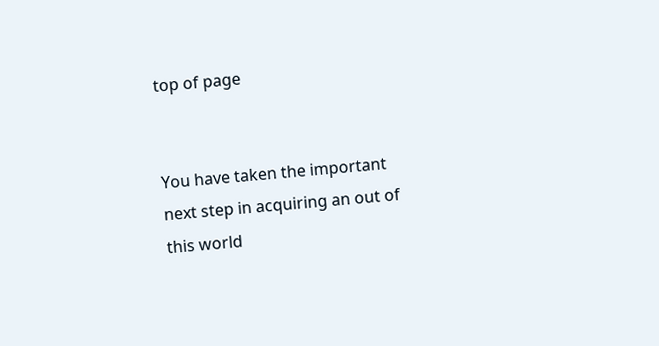top of page


You have taken the important next step in acquiring an out of this world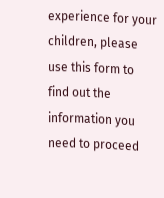experience for your children, please use this form to find out the information you need to proceed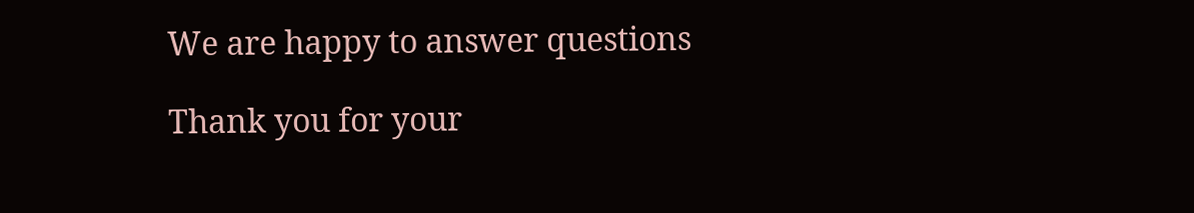We are happy to answer questions

Thank you for your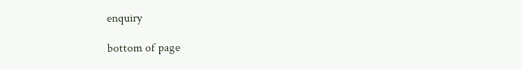enquiry

bottom of page